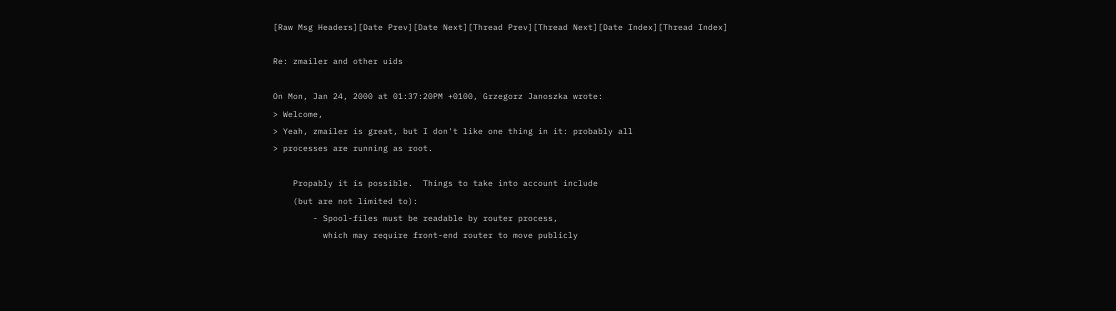[Raw Msg Headers][Date Prev][Date Next][Thread Prev][Thread Next][Date Index][Thread Index]

Re: zmailer and other uids

On Mon, Jan 24, 2000 at 01:37:20PM +0100, Grzegorz Janoszka wrote:
> Welcome,
> Yeah, zmailer is great, but I don't like one thing in it: probably all
> processes are running as root.

    Propably it is possible.  Things to take into account include
    (but are not limited to):
        - Spool-files must be readable by router process,
          which may require front-end router to move publicly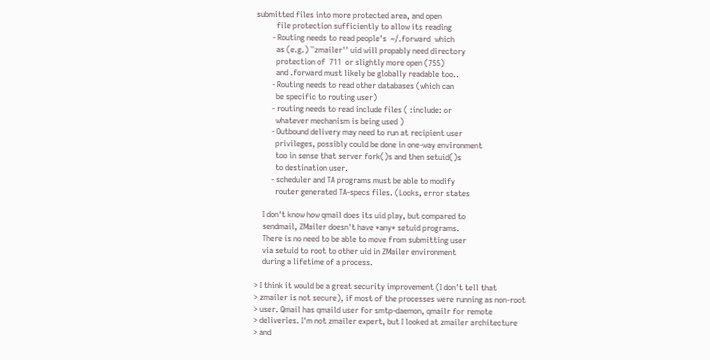submitted files into more protected area, and open
          file protection sufficiently to allow its reading
        - Routing needs to read people's  ~/.forward  which
          as (e.g.) ``zmailer'' uid will propably need directory
          protection of  711  or slightly more open (755)
          and .forward must likely be globally readable too..
        - Routing needs to read other databases (which can
          be specific to routing user)
        - routing needs to read include files ( :include: or
          whatever mechanism is being used )
        - Outbound delivery may need to run at recipient user
          privileges, possibly could be done in one-way environment
          too in sense that server fork()s and then setuid()s
          to destination user.
        - scheduler and TA programs must be able to modify
          router generated TA-specs files. (Locks, error states

    I don't know how qmail does its uid play, but compared to
    sendmail, ZMailer doesn't have *any* setuid programs.
    There is no need to be able to move from submitting user
    via setuid to root to other uid in ZMailer environment
    during a lifetime of a process.

> I think it would be a great security improvement (I don't tell that
> zmailer is not secure), if most of the processes were running as non-root
> user. Qmail has qmaild user for smtp-daemon, qmailr for remote
> deliveries. I'm not zmailer expert, but I looked at zmailer architecture
> and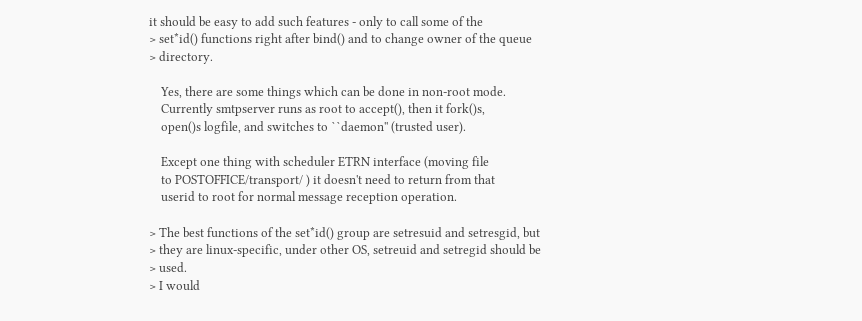it should be easy to add such features - only to call some of the
> set*id() functions right after bind() and to change owner of the queue
> directory.

    Yes, there are some things which can be done in non-root mode.
    Currently smtpserver runs as root to accept(), then it fork()s,
    open()s logfile, and switches to ``daemon'' (trusted user).

    Except one thing with scheduler ETRN interface (moving file
    to POSTOFFICE/transport/ ) it doesn't need to return from that
    userid to root for normal message reception operation.

> The best functions of the set*id() group are setresuid and setresgid, but
> they are linux-specific, under other OS, setreuid and setregid should be
> used.
> I would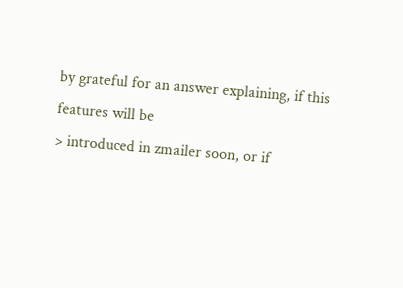by grateful for an answer explaining, if this features will be
> introduced in zmailer soon, or if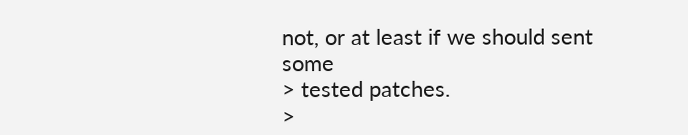not, or at least if we should sent some
> tested patches.
>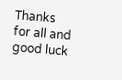Thanks for all and good luck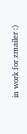in work for zmailer :)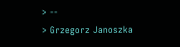> --
> Grzegorz Janoszka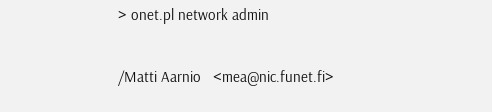> onet.pl network admin

/Matti Aarnio   <mea@nic.funet.fi>